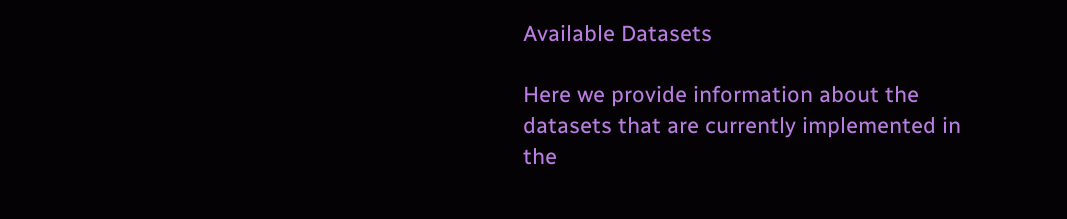Available Datasets

Here we provide information about the datasets that are currently implemented in the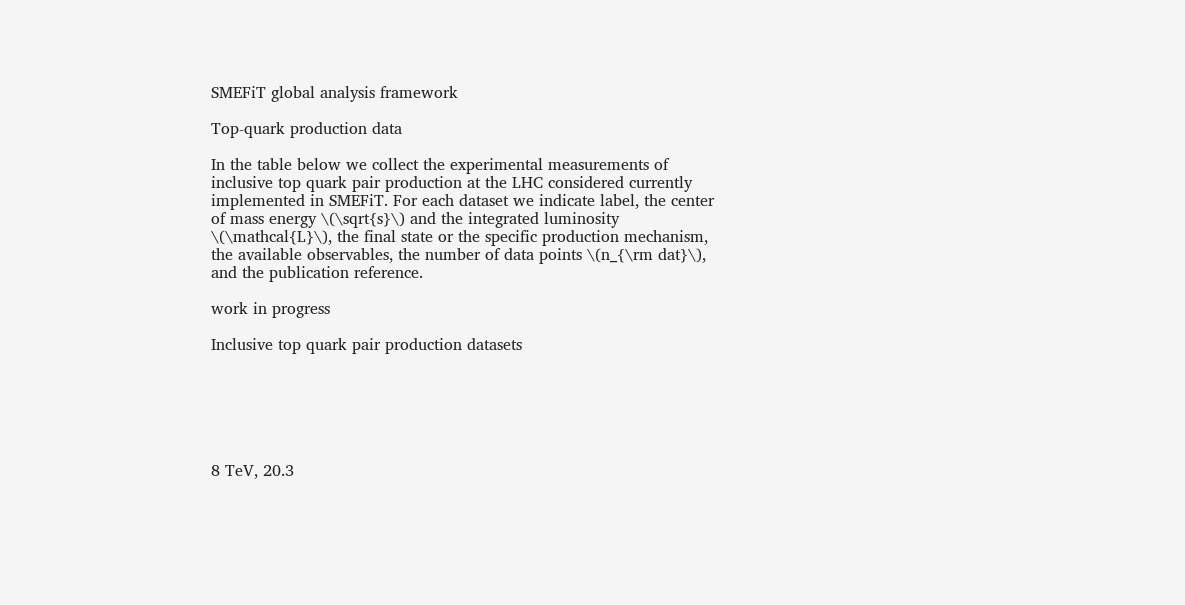SMEFiT global analysis framework

Top-quark production data

In the table below we collect the experimental measurements of inclusive top quark pair production at the LHC considered currently implemented in SMEFiT. For each dataset we indicate label, the center of mass energy \(\sqrt{s}\) and the integrated luminosity \(\mathcal{L}\), the final state or the specific production mechanism, the available observables, the number of data points \(n_{\rm dat}\), and the publication reference.

work in progress

Inclusive top quark pair production datasets






8 TeV, 20.3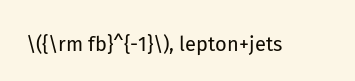\({\rm fb}^{-1}\), lepton+jets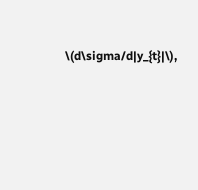\(d\sigma/d|y_{t}|\),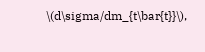\(d\sigma/dm_{t\bar{t}}\),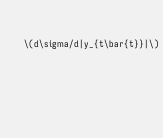\(d\sigma/d|y_{t\bar{t}}|\)